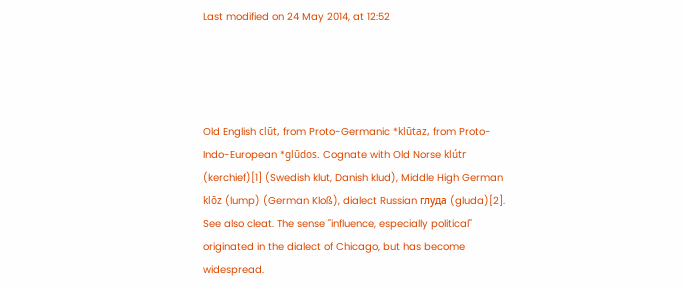Last modified on 24 May 2014, at 12:52




Old English clūt, from Proto-Germanic *klūtaz, from Proto-Indo-European *glūdos. Cognate with Old Norse klútr (kerchief)[1] (Swedish klut, Danish klud), Middle High German klōz (lump) (German Kloß), dialect Russian глуда (gluda)[2]. See also cleat. The sense "influence, especially political" originated in the dialect of Chicago, but has become widespread.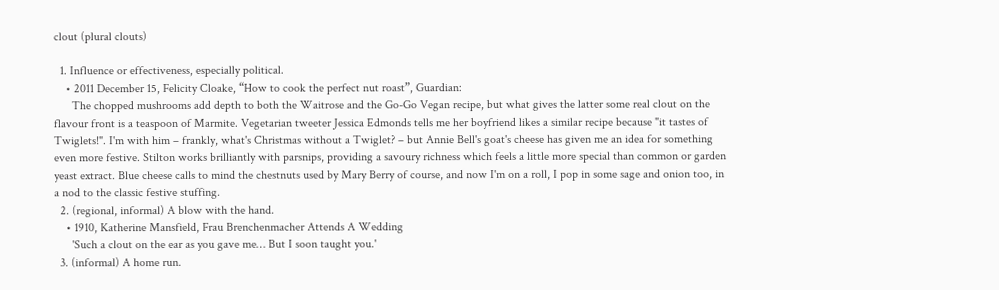clout (plural clouts)

  1. Influence or effectiveness, especially political.
    • 2011 December 15, Felicity Cloake, “How to cook the perfect nut roast”, Guardian:
      The chopped mushrooms add depth to both the Waitrose and the Go-Go Vegan recipe, but what gives the latter some real clout on the flavour front is a teaspoon of Marmite. Vegetarian tweeter Jessica Edmonds tells me her boyfriend likes a similar recipe because "it tastes of Twiglets!". I'm with him – frankly, what's Christmas without a Twiglet? – but Annie Bell's goat's cheese has given me an idea for something even more festive. Stilton works brilliantly with parsnips, providing a savoury richness which feels a little more special than common or garden yeast extract. Blue cheese calls to mind the chestnuts used by Mary Berry of course, and now I'm on a roll, I pop in some sage and onion too, in a nod to the classic festive stuffing.
  2. (regional, informal) A blow with the hand.
    • 1910, Katherine Mansfield, Frau Brenchenmacher Attends A Wedding
      'Such a clout on the ear as you gave me… But I soon taught you.'
  3. (informal) A home run.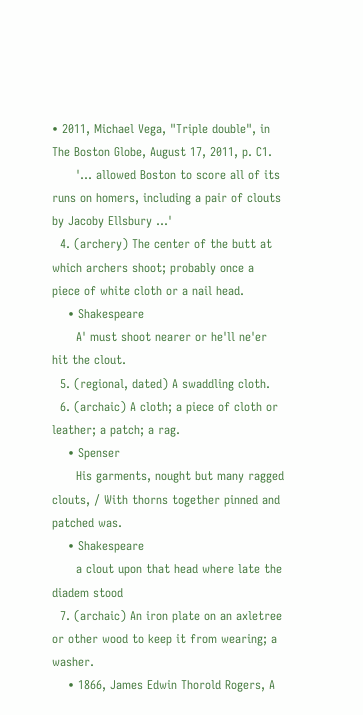• 2011, Michael Vega, "Triple double", in The Boston Globe, August 17, 2011, p. C1.
      '... allowed Boston to score all of its runs on homers, including a pair of clouts by Jacoby Ellsbury ...'
  4. (archery) The center of the butt at which archers shoot; probably once a piece of white cloth or a nail head.
    • Shakespeare
      A' must shoot nearer or he'll ne'er hit the clout.
  5. (regional, dated) A swaddling cloth.
  6. (archaic) A cloth; a piece of cloth or leather; a patch; a rag.
    • Spenser
      His garments, nought but many ragged clouts, / With thorns together pinned and patched was.
    • Shakespeare
      a clout upon that head where late the diadem stood
  7. (archaic) An iron plate on an axletree or other wood to keep it from wearing; a washer.
    • 1866, James Edwin Thorold Rogers, A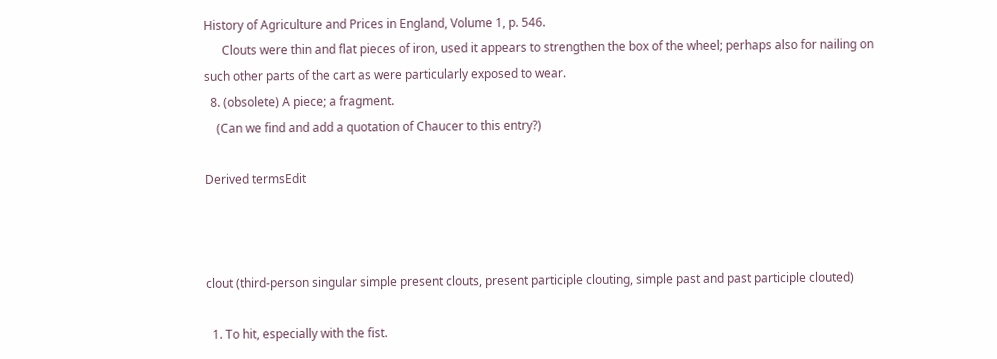History of Agriculture and Prices in England, Volume 1, p. 546.
      Clouts were thin and flat pieces of iron, used it appears to strengthen the box of the wheel; perhaps also for nailing on such other parts of the cart as were particularly exposed to wear.
  8. (obsolete) A piece; a fragment.
    (Can we find and add a quotation of Chaucer to this entry?)

Derived termsEdit



clout (third-person singular simple present clouts, present participle clouting, simple past and past participle clouted)

  1. To hit, especially with the fist.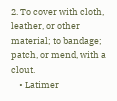2. To cover with cloth, leather, or other material; to bandage; patch, or mend, with a clout.
    • Latimer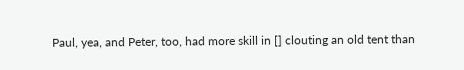Paul, yea, and Peter, too, had more skill in [] clouting an old tent than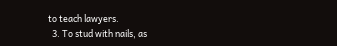to teach lawyers.
  3. To stud with nails, as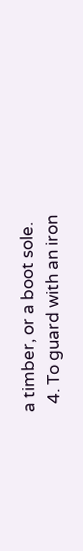a timber, or a boot sole.
  4. To guard with an iron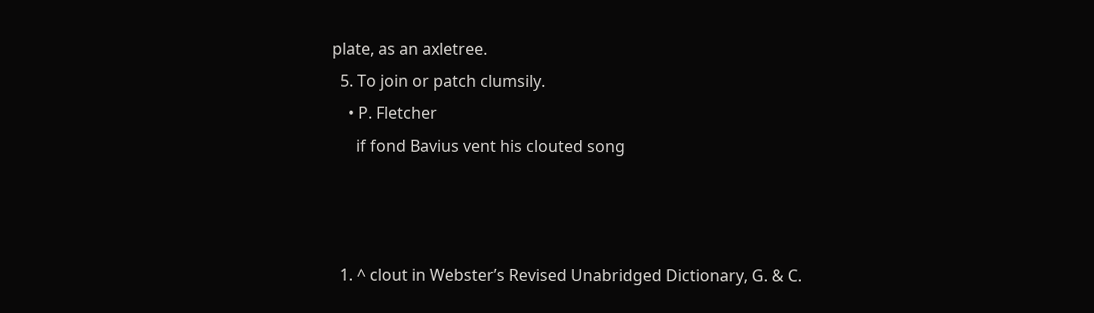plate, as an axletree.
  5. To join or patch clumsily.
    • P. Fletcher
      if fond Bavius vent his clouted song



  1. ^ clout in Webster’s Revised Unabridged Dictionary, G. & C.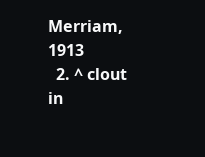Merriam, 1913
  2. ^ clout in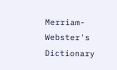Merriam-Webster's Dictionary